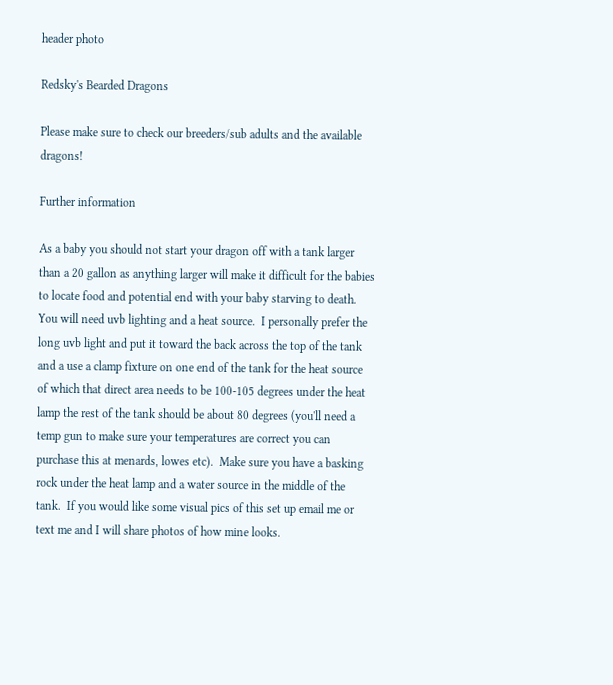header photo

Redsky's Bearded Dragons

Please make sure to check our breeders/sub adults and the available dragons!

Further information

As a baby you should not start your dragon off with a tank larger than a 20 gallon as anything larger will make it difficult for the babies to locate food and potential end with your baby starving to death.  You will need uvb lighting and a heat source.  I personally prefer the long uvb light and put it toward the back across the top of the tank and a use a clamp fixture on one end of the tank for the heat source of which that direct area needs to be 100-105 degrees under the heat lamp the rest of the tank should be about 80 degrees (you'll need a temp gun to make sure your temperatures are correct you can purchase this at menards, lowes etc).  Make sure you have a basking rock under the heat lamp and a water source in the middle of the tank.  If you would like some visual pics of this set up email me or text me and I will share photos of how mine looks.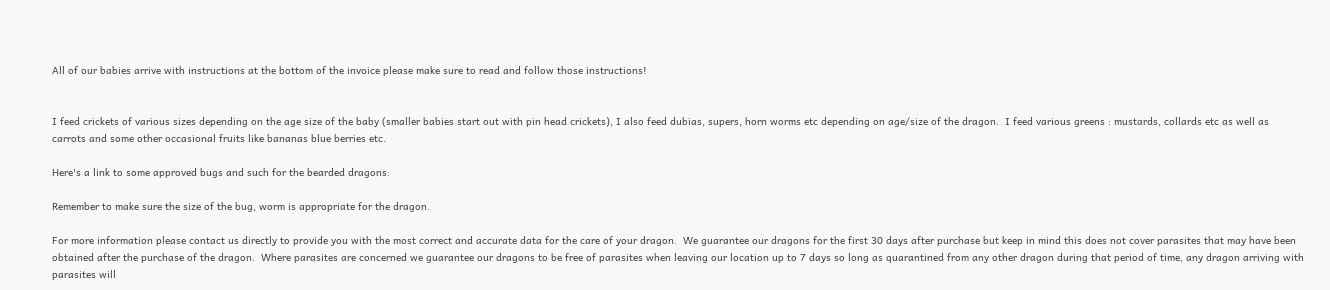All of our babies arrive with instructions at the bottom of the invoice please make sure to read and follow those instructions!


I feed crickets of various sizes depending on the age size of the baby (smaller babies start out with pin head crickets), I also feed dubias, supers, horn worms etc depending on age/size of the dragon.  I feed various greens : mustards, collards etc as well as carrots and some other occasional fruits like bananas blue berries etc.

Here's a link to some approved bugs and such for the bearded dragons:

Remember to make sure the size of the bug, worm is appropriate for the dragon.

For more information please contact us directly to provide you with the most correct and accurate data for the care of your dragon.  We guarantee our dragons for the first 30 days after purchase but keep in mind this does not cover parasites that may have been obtained after the purchase of the dragon.  Where parasites are concerned we guarantee our dragons to be free of parasites when leaving our location up to 7 days so long as quarantined from any other dragon during that period of time, any dragon arriving with parasites will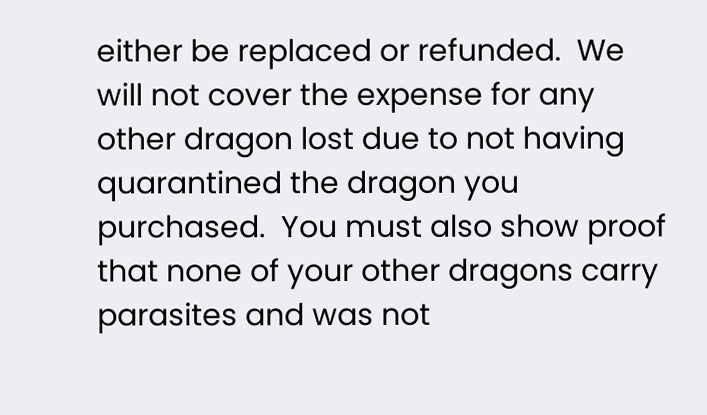either be replaced or refunded.  We will not cover the expense for any other dragon lost due to not having quarantined the dragon you purchased.  You must also show proof that none of your other dragons carry parasites and was not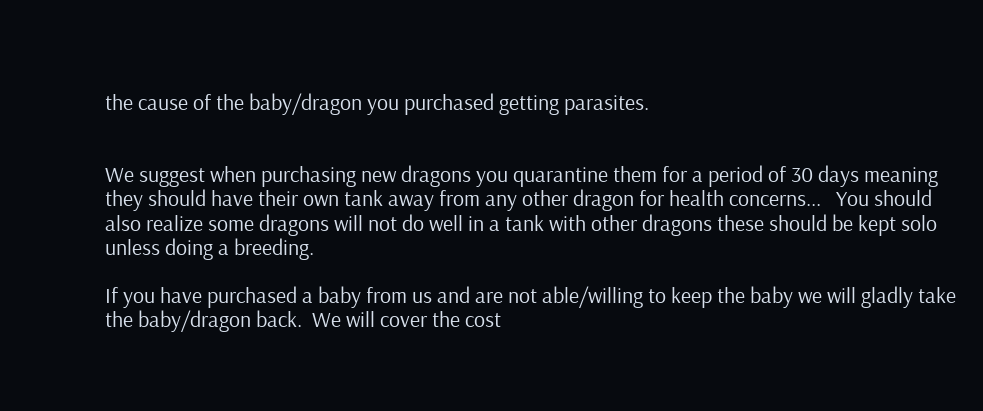the cause of the baby/dragon you purchased getting parasites.


We suggest when purchasing new dragons you quarantine them for a period of 30 days meaning they should have their own tank away from any other dragon for health concerns...   You should also realize some dragons will not do well in a tank with other dragons these should be kept solo unless doing a breeding.

If you have purchased a baby from us and are not able/willing to keep the baby we will gladly take the baby/dragon back.  We will cover the cost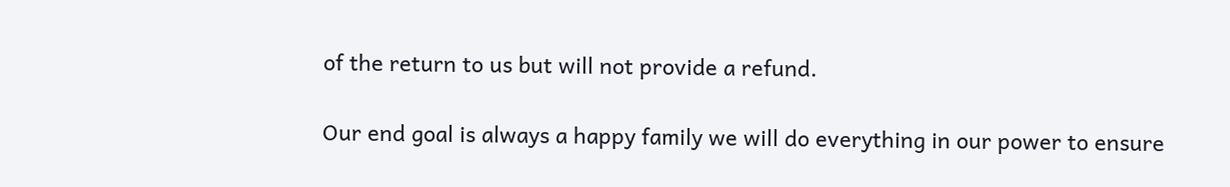of the return to us but will not provide a refund.

Our end goal is always a happy family we will do everything in our power to ensure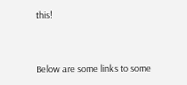this!


Below are some links to some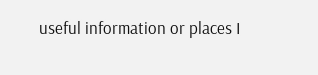useful information or places I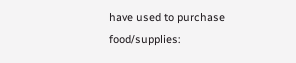have used to purchase food/supplies: